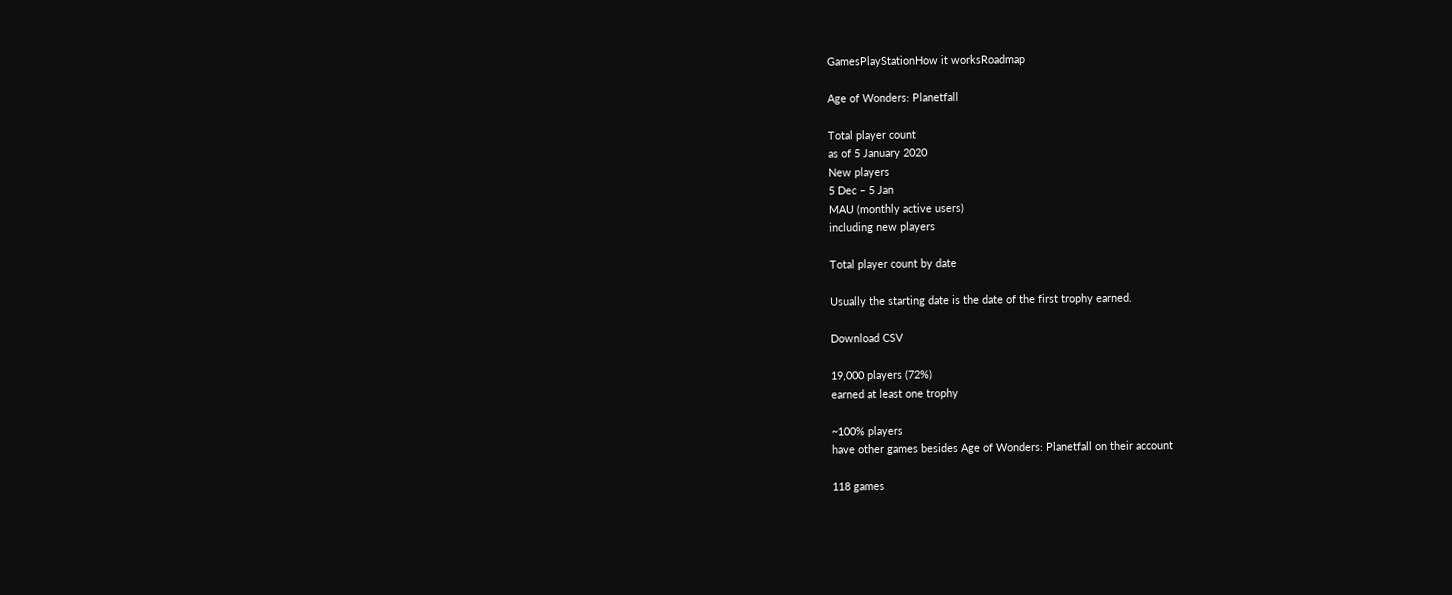GamesPlayStationHow it worksRoadmap

Age of Wonders: Planetfall

Total player count
as of 5 January 2020
New players
5 Dec – 5 Jan
MAU (monthly active users)
including new players

Total player count by date

Usually the starting date is the date of the first trophy earned.

Download CSV

19,000 players (72%)
earned at least one trophy

~100% players
have other games besides Age of Wonders: Planetfall on their account

118 games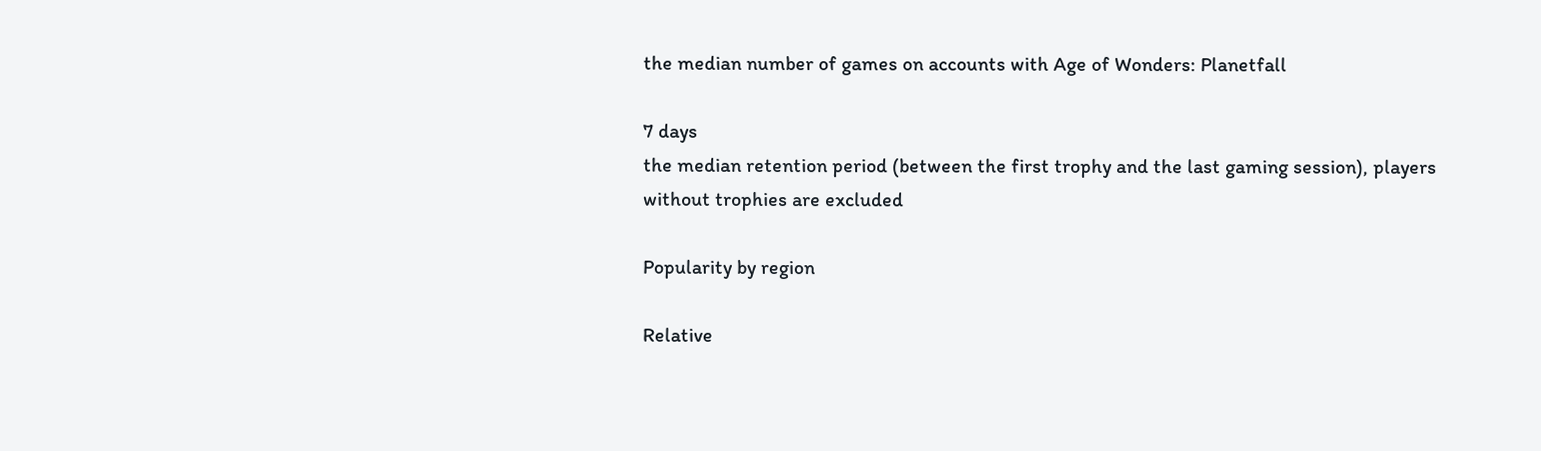the median number of games on accounts with Age of Wonders: Planetfall

7 days
the median retention period (between the first trophy and the last gaming session), players without trophies are excluded

Popularity by region

Relative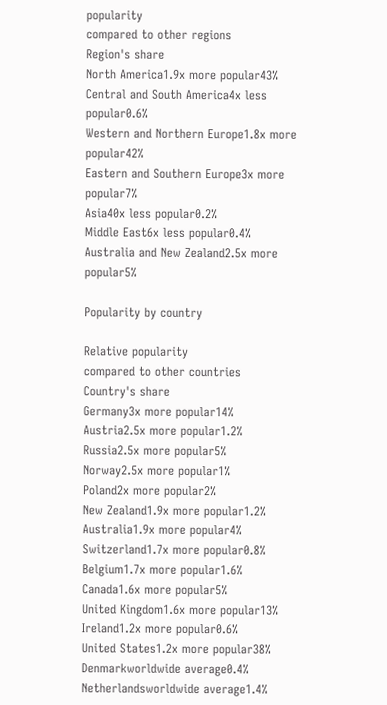popularity
compared to other regions
Region's share
North America1.9x more popular43%
Central and South America4x less popular0.6%
Western and Northern Europe1.8x more popular42%
Eastern and Southern Europe3x more popular7%
Asia40x less popular0.2%
Middle East6x less popular0.4%
Australia and New Zealand2.5x more popular5%

Popularity by country

Relative popularity
compared to other countries
Country's share
Germany3x more popular14%
Austria2.5x more popular1.2%
Russia2.5x more popular5%
Norway2.5x more popular1%
Poland2x more popular2%
New Zealand1.9x more popular1.2%
Australia1.9x more popular4%
Switzerland1.7x more popular0.8%
Belgium1.7x more popular1.6%
Canada1.6x more popular5%
United Kingdom1.6x more popular13%
Ireland1.2x more popular0.6%
United States1.2x more popular38%
Denmarkworldwide average0.4%
Netherlandsworldwide average1.4%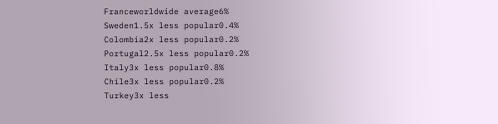Franceworldwide average6%
Sweden1.5x less popular0.4%
Colombia2x less popular0.2%
Portugal2.5x less popular0.2%
Italy3x less popular0.8%
Chile3x less popular0.2%
Turkey3x less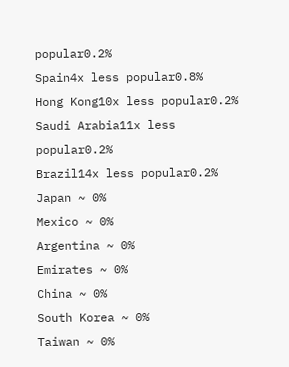popular0.2%
Spain4x less popular0.8%
Hong Kong10x less popular0.2%
Saudi Arabia11x less popular0.2%
Brazil14x less popular0.2%
Japan ~ 0%
Mexico ~ 0%
Argentina ~ 0%
Emirates ~ 0%
China ~ 0%
South Korea ~ 0%
Taiwan ~ 0%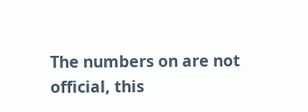The numbers on are not official, this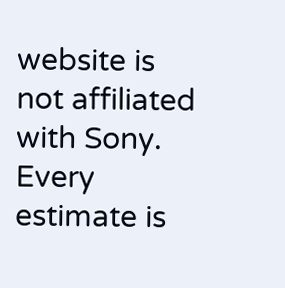website is not affiliated with Sony.
Every estimate is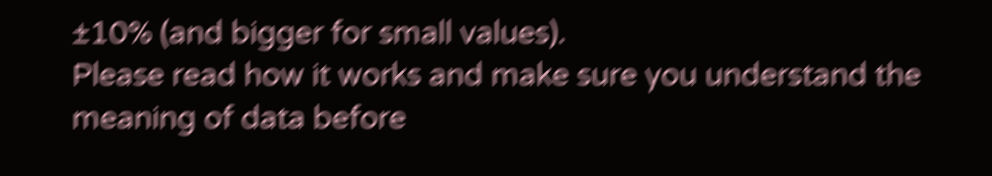±10% (and bigger for small values).
Please read how it works and make sure you understand the meaning of data before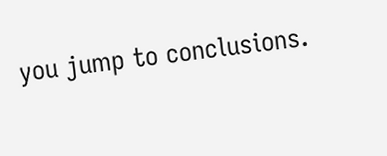you jump to conclusions.